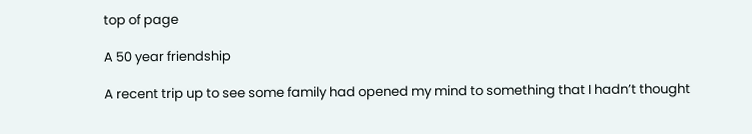top of page

A 50 year friendship

A recent trip up to see some family had opened my mind to something that I hadn’t thought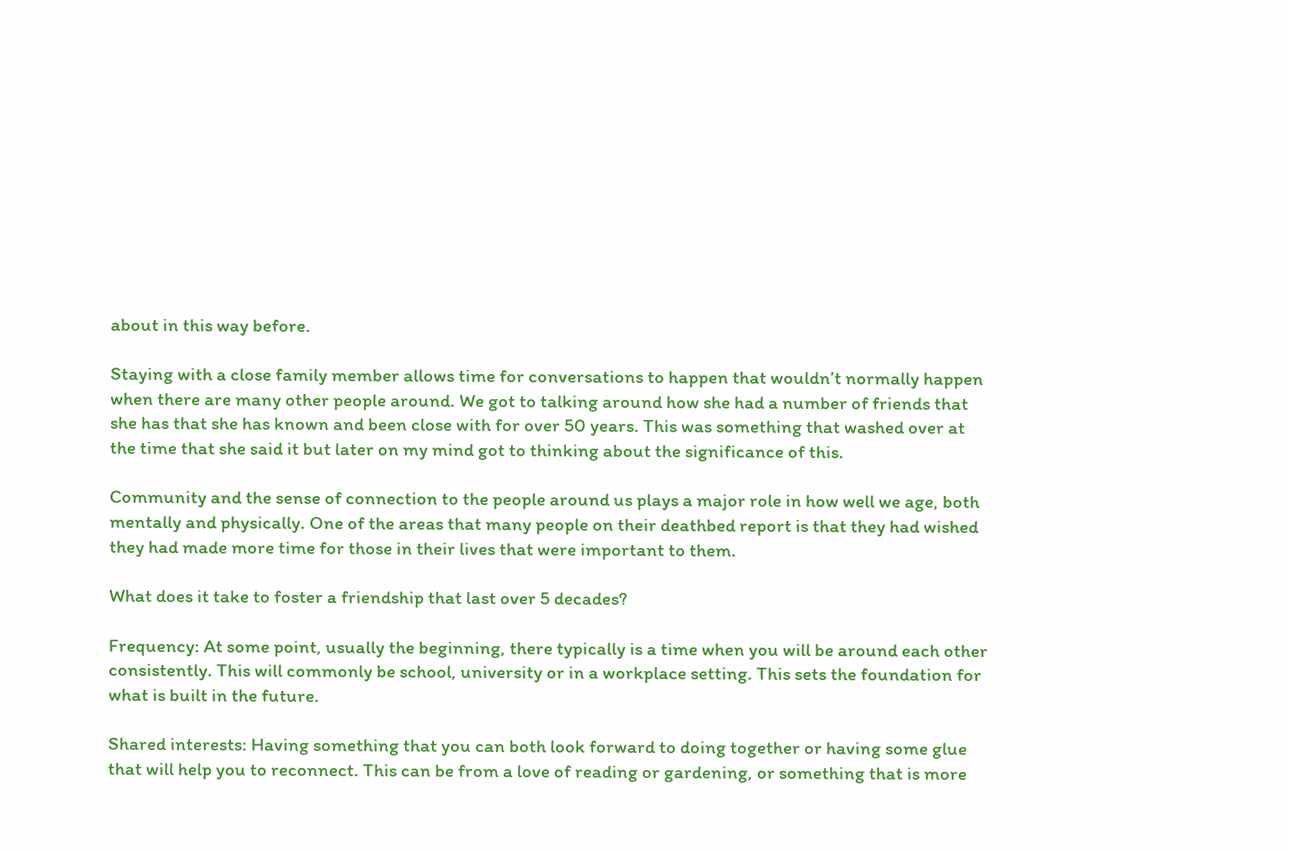about in this way before.

Staying with a close family member allows time for conversations to happen that wouldn’t normally happen when there are many other people around. We got to talking around how she had a number of friends that she has that she has known and been close with for over 50 years. This was something that washed over at the time that she said it but later on my mind got to thinking about the significance of this.

Community and the sense of connection to the people around us plays a major role in how well we age, both mentally and physically. One of the areas that many people on their deathbed report is that they had wished they had made more time for those in their lives that were important to them.

What does it take to foster a friendship that last over 5 decades?

Frequency: At some point, usually the beginning, there typically is a time when you will be around each other consistently. This will commonly be school, university or in a workplace setting. This sets the foundation for what is built in the future.

Shared interests: Having something that you can both look forward to doing together or having some glue that will help you to reconnect. This can be from a love of reading or gardening, or something that is more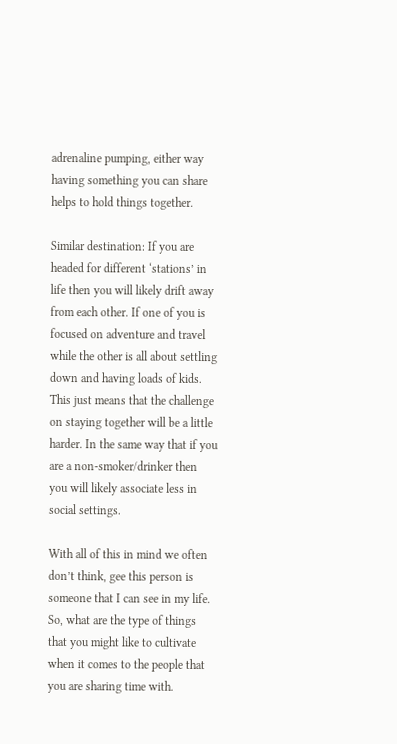adrenaline pumping, either way having something you can share helps to hold things together.

Similar destination: If you are headed for different ‘stations’ in life then you will likely drift away from each other. If one of you is focused on adventure and travel while the other is all about settling down and having loads of kids. This just means that the challenge on staying together will be a little harder. In the same way that if you are a non-smoker/drinker then you will likely associate less in social settings.

With all of this in mind we often don’t think, gee this person is someone that I can see in my life. So, what are the type of things that you might like to cultivate when it comes to the people that you are sharing time with.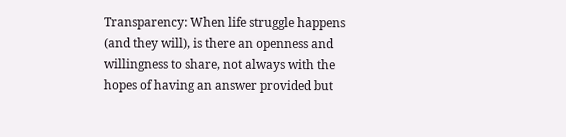Transparency: When life struggle happens (and they will), is there an openness and willingness to share, not always with the hopes of having an answer provided but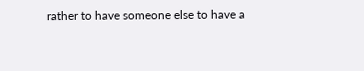rather to have someone else to have a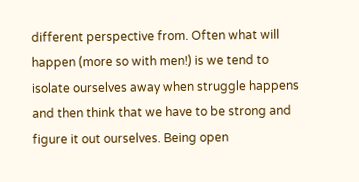different perspective from. Often what will happen (more so with men!) is we tend to isolate ourselves away when struggle happens and then think that we have to be strong and figure it out ourselves. Being open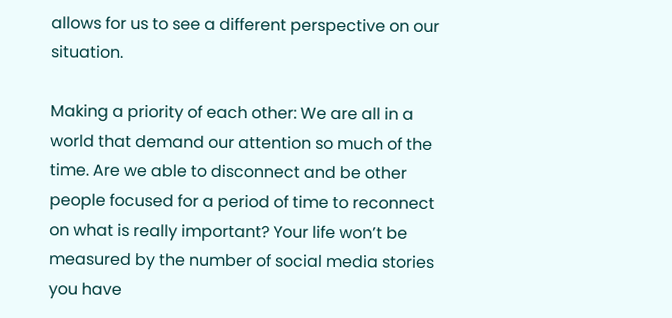allows for us to see a different perspective on our situation.

Making a priority of each other: We are all in a world that demand our attention so much of the time. Are we able to disconnect and be other people focused for a period of time to reconnect on what is really important? Your life won’t be measured by the number of social media stories you have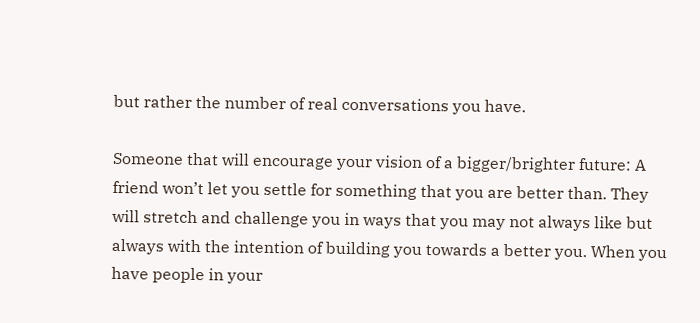but rather the number of real conversations you have.

Someone that will encourage your vision of a bigger/brighter future: A friend won’t let you settle for something that you are better than. They will stretch and challenge you in ways that you may not always like but always with the intention of building you towards a better you. When you have people in your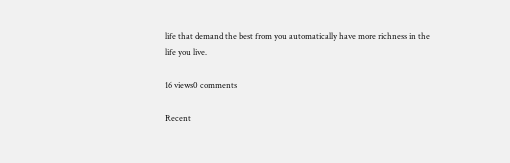life that demand the best from you automatically have more richness in the life you live.

16 views0 comments

Recent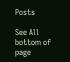Posts

See All
bottom of page